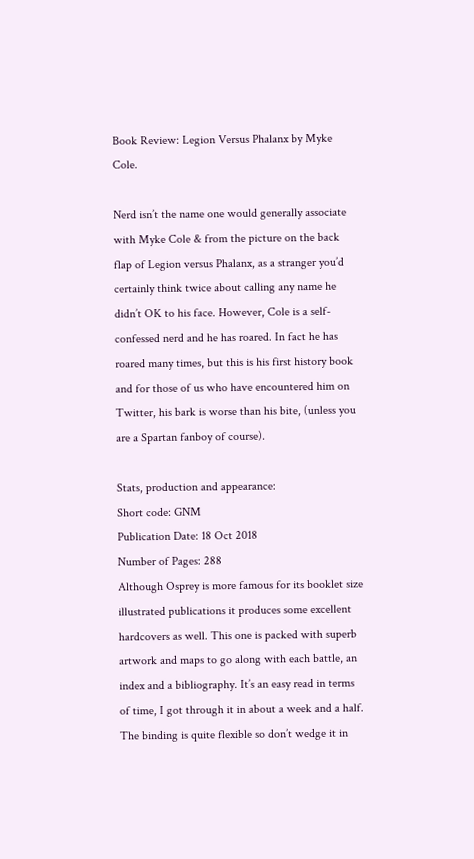Book Review: Legion Versus Phalanx by Myke Cole.

Nerd isn’t the name one would generally associate with Myke Cole & from the picture on the back flap of Legion versus Phalanx, as a stranger you’d certainly think twice about calling any name he didn’t OK to his face. However, Cole is a self-confessed nerd and he has roared. In fact he has roared many times, but this is his first history book and for those of us who have encountered him on Twitter, his bark is worse than his bite, (unless you are a Spartan fanboy of course).

Stats, production and appearance:
Short code: GNM
Publication Date: 18 Oct 2018
Number of Pages: 288
Although Osprey is more famous for its booklet size illustrated publications it produces some excellent hardcovers as well. This one is packed with superb artwork and maps to go along with each battle, an index and a bibliography. It’s an easy read in terms of time, I got through it in about a week and a half. The binding is quite flexible so don’t wedge it in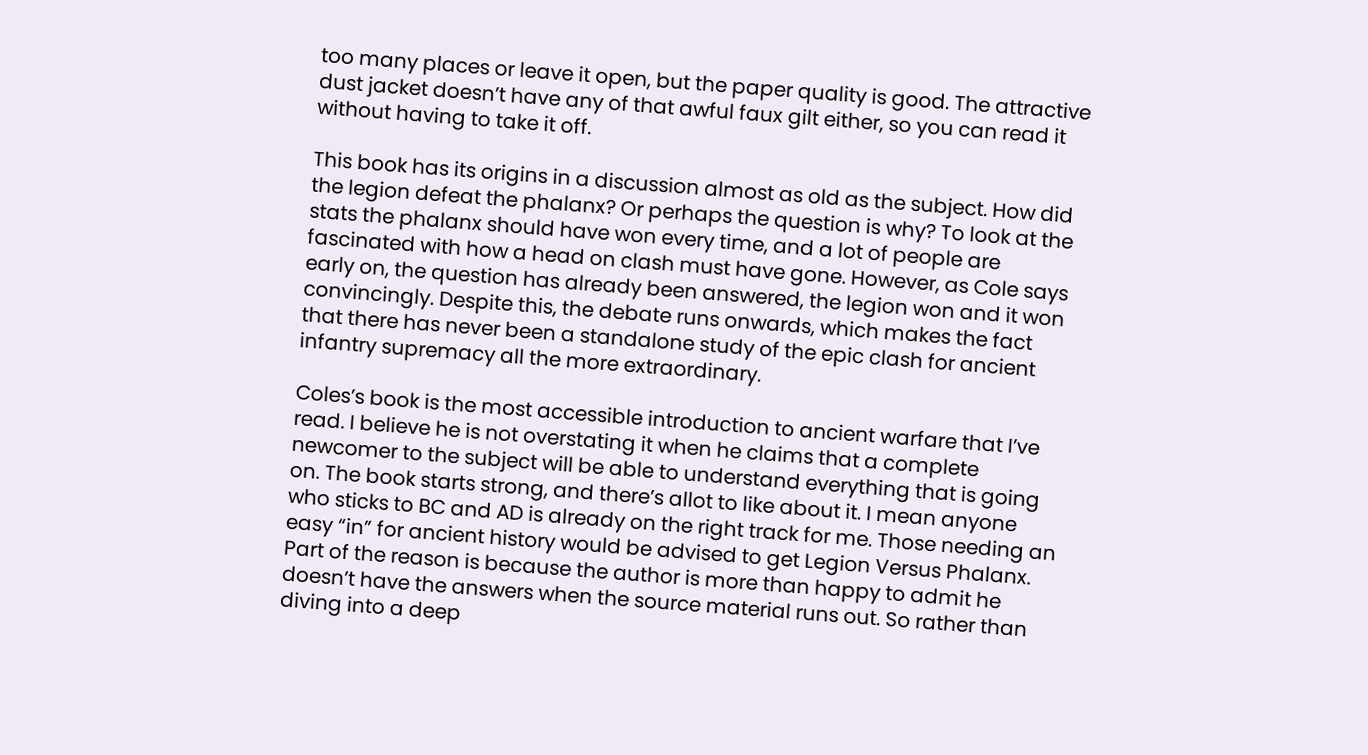too many places or leave it open, but the paper quality is good. The attractive dust jacket doesn’t have any of that awful faux gilt either, so you can read it without having to take it off.

This book has its origins in a discussion almost as old as the subject. How did the legion defeat the phalanx? Or perhaps the question is why? To look at the stats the phalanx should have won every time, and a lot of people are fascinated with how a head on clash must have gone. However, as Cole says early on, the question has already been answered, the legion won and it won convincingly. Despite this, the debate runs onwards, which makes the fact that there has never been a standalone study of the epic clash for ancient infantry supremacy all the more extraordinary.

Coles’s book is the most accessible introduction to ancient warfare that I’ve read. I believe he is not overstating it when he claims that a complete newcomer to the subject will be able to understand everything that is going on. The book starts strong, and there’s allot to like about it. I mean anyone who sticks to BC and AD is already on the right track for me. Those needing an easy “in” for ancient history would be advised to get Legion Versus Phalanx. Part of the reason is because the author is more than happy to admit he doesn’t have the answers when the source material runs out. So rather than diving into a deep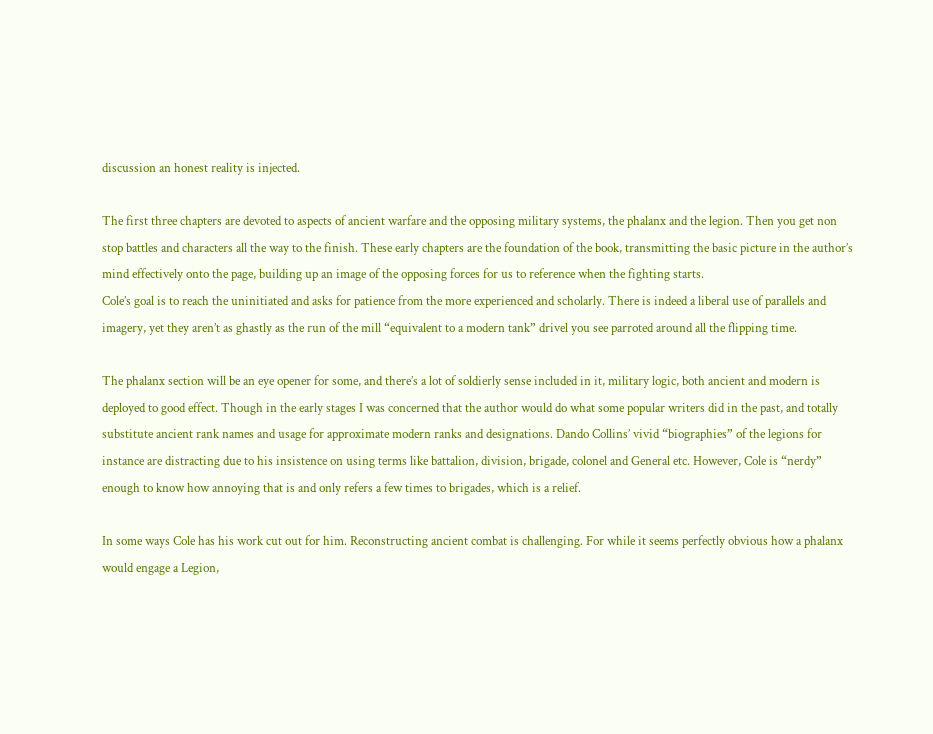discussion an honest reality is injected.

The first three chapters are devoted to aspects of ancient warfare and the opposing military systems, the phalanx and the legion. Then you get non stop battles and characters all the way to the finish. These early chapters are the foundation of the book, transmitting the basic picture in the author’s mind effectively onto the page, building up an image of the opposing forces for us to reference when the fighting starts.
Cole’s goal is to reach the uninitiated and asks for patience from the more experienced and scholarly. There is indeed a liberal use of parallels and imagery, yet they aren’t as ghastly as the run of the mill “equivalent to a modern tank” drivel you see parroted around all the flipping time.

The phalanx section will be an eye opener for some, and there’s a lot of soldierly sense included in it, military logic, both ancient and modern is deployed to good effect. Though in the early stages I was concerned that the author would do what some popular writers did in the past, and totally substitute ancient rank names and usage for approximate modern ranks and designations. Dando Collins’ vivid “biographies” of the legions for instance are distracting due to his insistence on using terms like battalion, division, brigade, colonel and General etc. However, Cole is “nerdy” enough to know how annoying that is and only refers a few times to brigades, which is a relief.

In some ways Cole has his work cut out for him. Reconstructing ancient combat is challenging. For while it seems perfectly obvious how a phalanx would engage a Legion,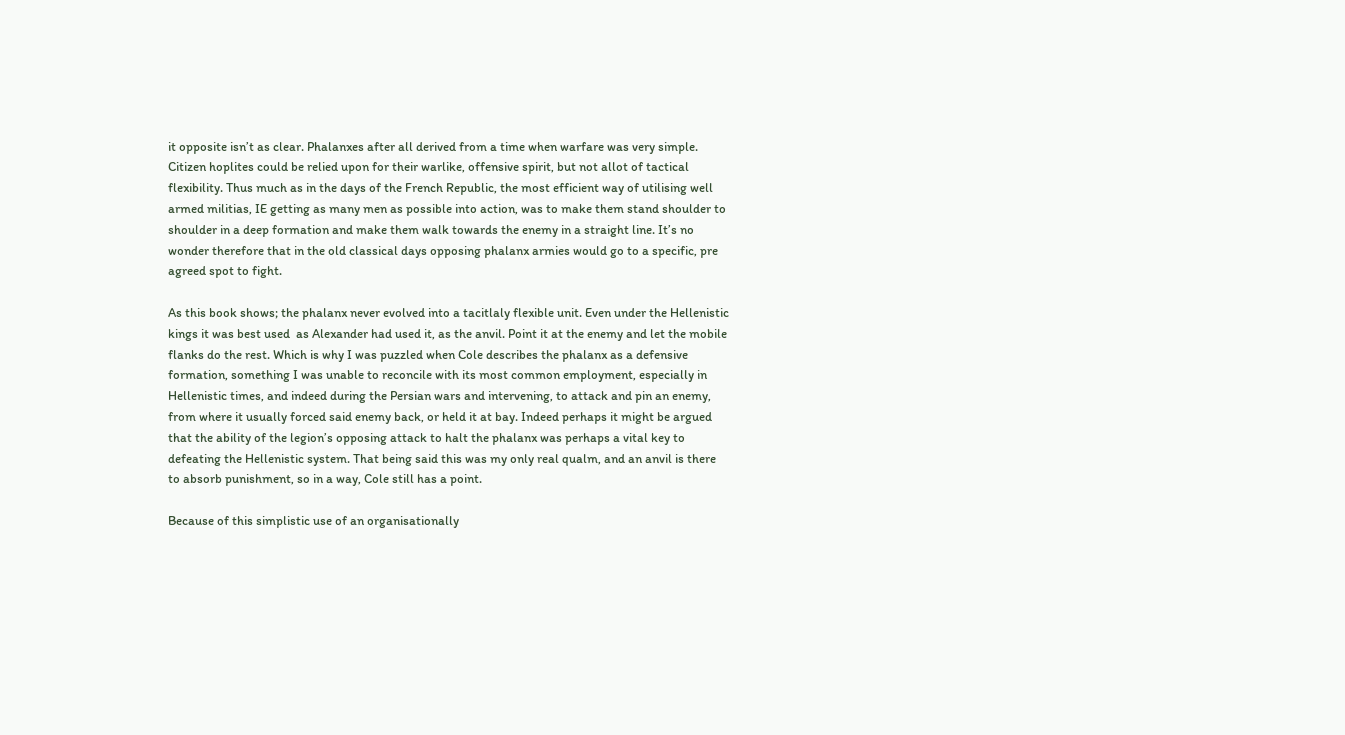it opposite isn’t as clear. Phalanxes after all derived from a time when warfare was very simple. Citizen hoplites could be relied upon for their warlike, offensive spirit, but not allot of tactical flexibility. Thus much as in the days of the French Republic, the most efficient way of utilising well armed militias, IE getting as many men as possible into action, was to make them stand shoulder to shoulder in a deep formation and make them walk towards the enemy in a straight line. It’s no wonder therefore that in the old classical days opposing phalanx armies would go to a specific, pre agreed spot to fight.

As this book shows; the phalanx never evolved into a tacitlaly flexible unit. Even under the Hellenistic kings it was best used  as Alexander had used it, as the anvil. Point it at the enemy and let the mobile flanks do the rest. Which is why I was puzzled when Cole describes the phalanx as a defensive formation, something I was unable to reconcile with its most common employment, especially in Hellenistic times, and indeed during the Persian wars and intervening, to attack and pin an enemy, from where it usually forced said enemy back, or held it at bay. Indeed perhaps it might be argued that the ability of the legion’s opposing attack to halt the phalanx was perhaps a vital key to defeating the Hellenistic system. That being said this was my only real qualm, and an anvil is there to absorb punishment, so in a way, Cole still has a point.

Because of this simplistic use of an organisationally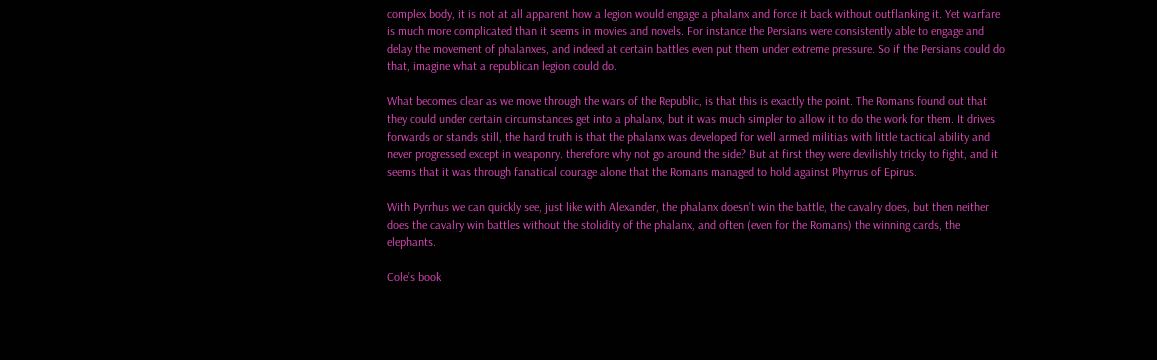complex body, it is not at all apparent how a legion would engage a phalanx and force it back without outflanking it. Yet warfare is much more complicated than it seems in movies and novels. For instance the Persians were consistently able to engage and delay the movement of phalanxes, and indeed at certain battles even put them under extreme pressure. So if the Persians could do that, imagine what a republican legion could do.

What becomes clear as we move through the wars of the Republic, is that this is exactly the point. The Romans found out that they could under certain circumstances get into a phalanx, but it was much simpler to allow it to do the work for them. It drives forwards or stands still, the hard truth is that the phalanx was developed for well armed militias with little tactical ability and never progressed except in weaponry. therefore why not go around the side? But at first they were devilishly tricky to fight, and it seems that it was through fanatical courage alone that the Romans managed to hold against Phyrrus of Epirus.

With Pyrrhus we can quickly see, just like with Alexander, the phalanx doesn’t win the battle, the cavalry does, but then neither does the cavalry win battles without the stolidity of the phalanx, and often (even for the Romans) the winning cards, the elephants.

Cole’s book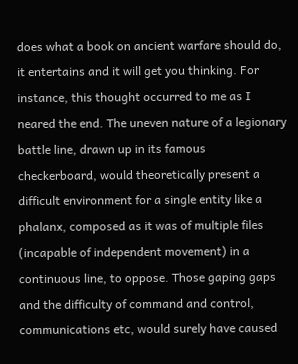does what a book on ancient warfare should do, it entertains and it will get you thinking. For instance, this thought occurred to me as I neared the end. The uneven nature of a legionary battle line, drawn up in its famous checkerboard, would theoretically present a difficult environment for a single entity like a phalanx, composed as it was of multiple files (incapable of independent movement) in a continuous line, to oppose. Those gaping gaps and the difficulty of command and control, communications etc, would surely have caused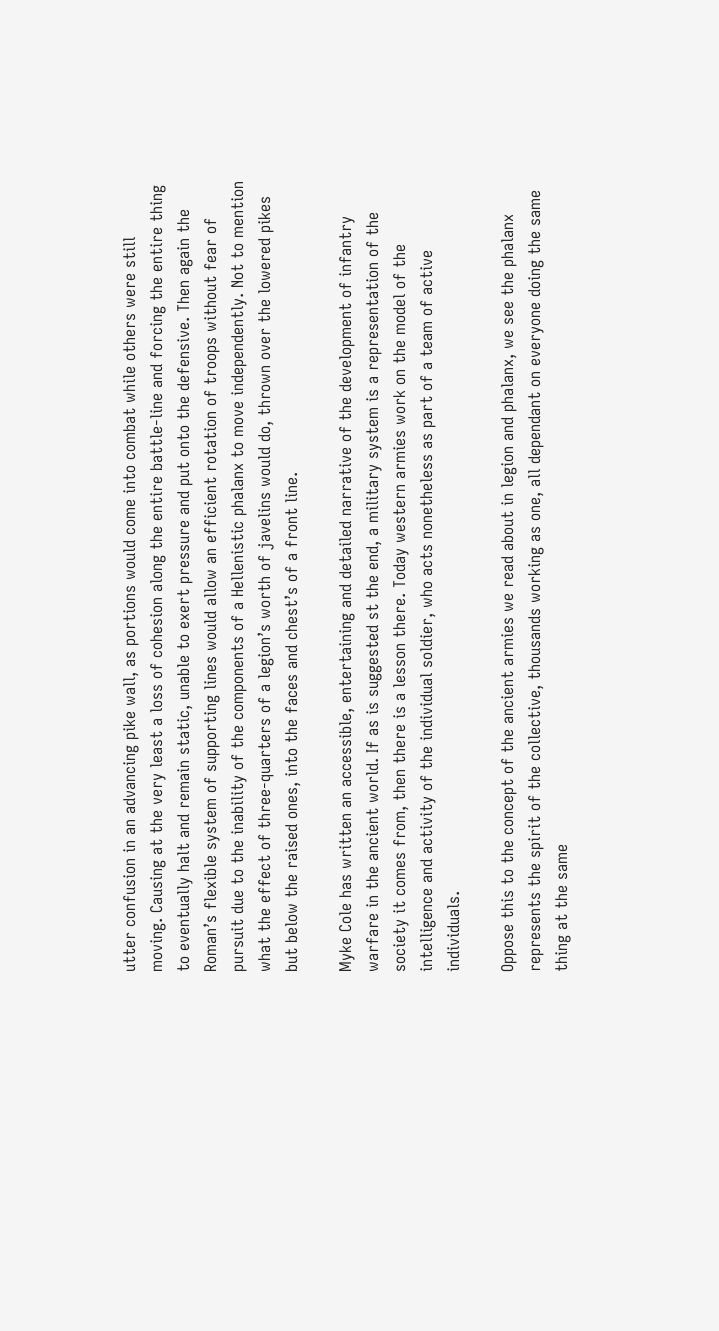utter confusion in an advancing pike wall, as portions would come into combat while others were still moving. Causing at the very least a loss of cohesion along the entire battle-line and forcing the entire thing to eventually halt and remain static, unable to exert pressure and put onto the defensive. Then again the Roman’s flexible system of supporting lines would allow an efficient rotation of troops without fear of pursuit due to the inability of the components of a Hellenistic phalanx to move independently. Not to mention what the effect of three-quarters of a legion’s worth of javelins would do, thrown over the lowered pikes but below the raised ones, into the faces and chest’s of a front line.

Myke Cole has written an accessible, entertaining and detailed narrative of the development of infantry warfare in the ancient world. If as is suggested st the end, a military system is a representation of the society it comes from, then there is a lesson there. Today western armies work on the model of the intelligence and activity of the individual soldier, who acts nonetheless as part of a team of active individuals.

Oppose this to the concept of the ancient armies we read about in legion and phalanx, we see the phalanx represents the spirit of the collective, thousands working as one, all dependant on everyone doing the same thing at the same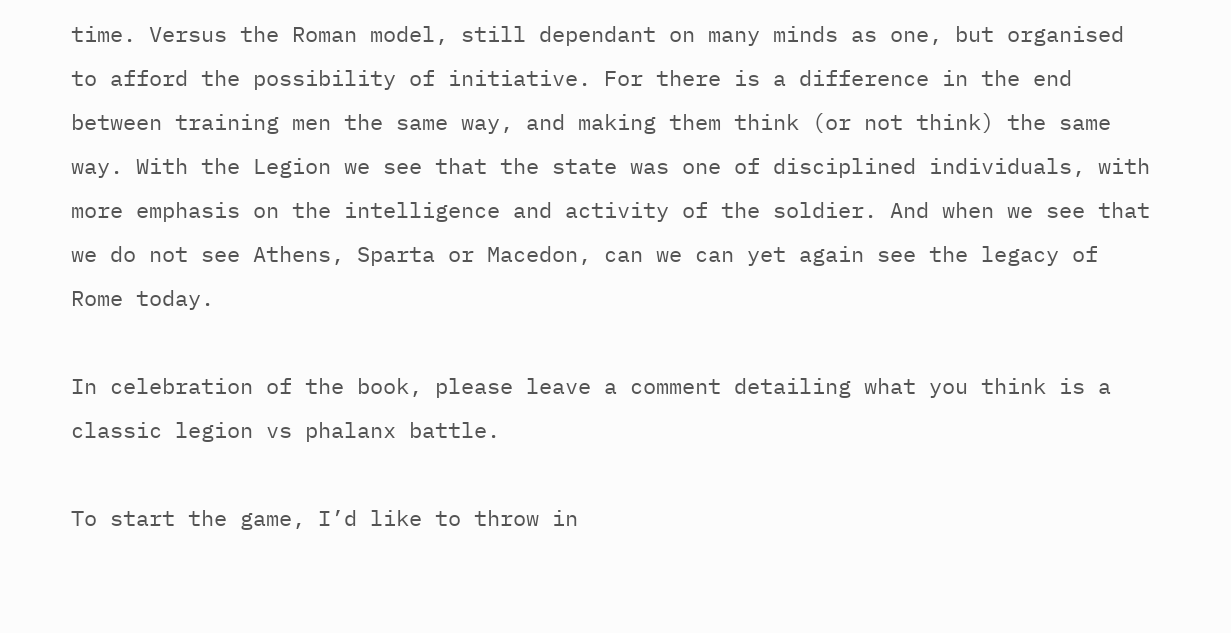time. Versus the Roman model, still dependant on many minds as one, but organised to afford the possibility of initiative. For there is a difference in the end between training men the same way, and making them think (or not think) the same way. With the Legion we see that the state was one of disciplined individuals, with more emphasis on the intelligence and activity of the soldier. And when we see that we do not see Athens, Sparta or Macedon, can we can yet again see the legacy of Rome today.

In celebration of the book, please leave a comment detailing what you think is a classic legion vs phalanx battle.

To start the game, I’d like to throw in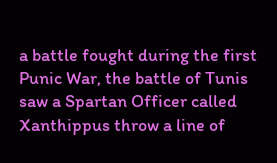a battle fought during the first Punic War, the battle of Tunis saw a Spartan Officer called Xanthippus throw a line of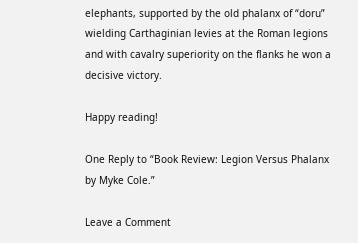elephants, supported by the old phalanx of “doru” wielding Carthaginian levies at the Roman legions and with cavalry superiority on the flanks he won a decisive victory.

Happy reading!

One Reply to “Book Review: Legion Versus Phalanx by Myke Cole.”

Leave a Comment